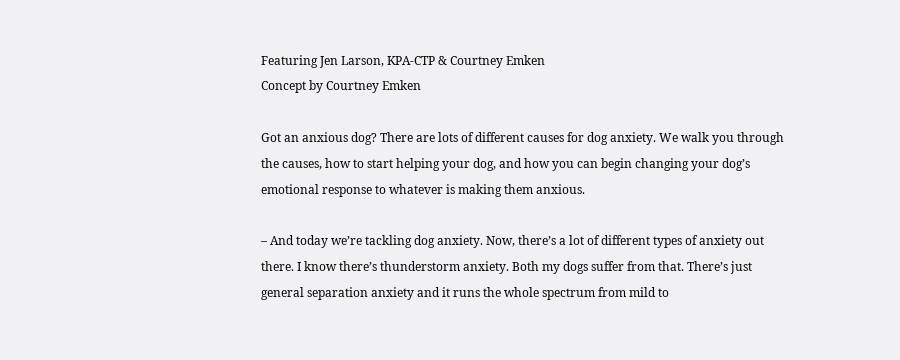Featuring Jen Larson, KPA-CTP & Courtney Emken
Concept by Courtney Emken

Got an anxious dog? There are lots of different causes for dog anxiety. We walk you through the causes, how to start helping your dog, and how you can begin changing your dog’s emotional response to whatever is making them anxious.

– And today we’re tackling dog anxiety. Now, there’s a lot of different types of anxiety out there. I know there’s thunderstorm anxiety. Both my dogs suffer from that. There’s just general separation anxiety and it runs the whole spectrum from mild to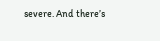severe. And there’s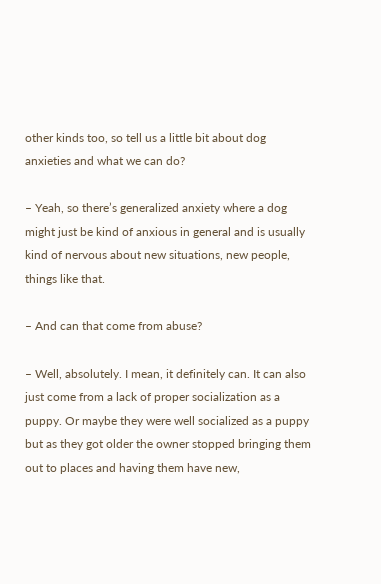other kinds too, so tell us a little bit about dog anxieties and what we can do?

– Yeah, so there’s generalized anxiety where a dog might just be kind of anxious in general and is usually kind of nervous about new situations, new people, things like that.

– And can that come from abuse?

– Well, absolutely. I mean, it definitely can. It can also just come from a lack of proper socialization as a puppy. Or maybe they were well socialized as a puppy but as they got older the owner stopped bringing them out to places and having them have new,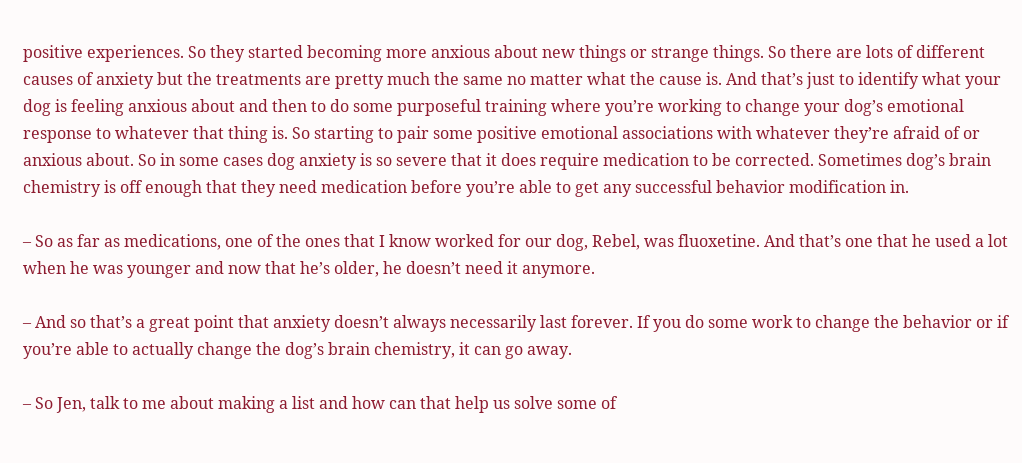positive experiences. So they started becoming more anxious about new things or strange things. So there are lots of different causes of anxiety but the treatments are pretty much the same no matter what the cause is. And that’s just to identify what your dog is feeling anxious about and then to do some purposeful training where you’re working to change your dog’s emotional response to whatever that thing is. So starting to pair some positive emotional associations with whatever they’re afraid of or anxious about. So in some cases dog anxiety is so severe that it does require medication to be corrected. Sometimes dog’s brain chemistry is off enough that they need medication before you’re able to get any successful behavior modification in.

– So as far as medications, one of the ones that I know worked for our dog, Rebel, was fluoxetine. And that’s one that he used a lot when he was younger and now that he’s older, he doesn’t need it anymore.

– And so that’s a great point that anxiety doesn’t always necessarily last forever. If you do some work to change the behavior or if you’re able to actually change the dog’s brain chemistry, it can go away.

– So Jen, talk to me about making a list and how can that help us solve some of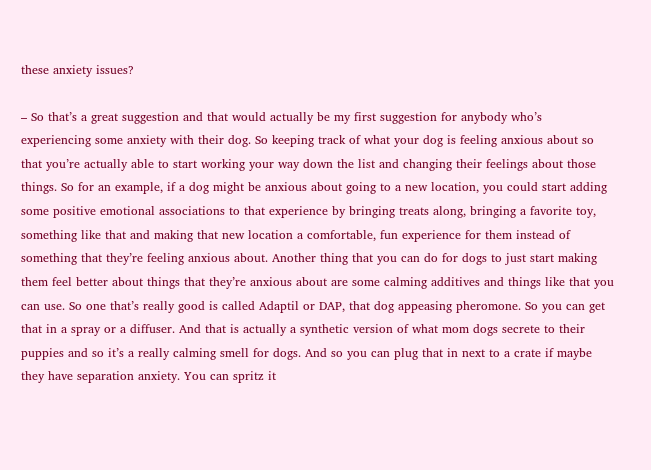these anxiety issues?

– So that’s a great suggestion and that would actually be my first suggestion for anybody who’s experiencing some anxiety with their dog. So keeping track of what your dog is feeling anxious about so that you’re actually able to start working your way down the list and changing their feelings about those things. So for an example, if a dog might be anxious about going to a new location, you could start adding some positive emotional associations to that experience by bringing treats along, bringing a favorite toy, something like that and making that new location a comfortable, fun experience for them instead of something that they’re feeling anxious about. Another thing that you can do for dogs to just start making them feel better about things that they’re anxious about are some calming additives and things like that you can use. So one that’s really good is called Adaptil or DAP, that dog appeasing pheromone. So you can get that in a spray or a diffuser. And that is actually a synthetic version of what mom dogs secrete to their puppies and so it’s a really calming smell for dogs. And so you can plug that in next to a crate if maybe they have separation anxiety. You can spritz it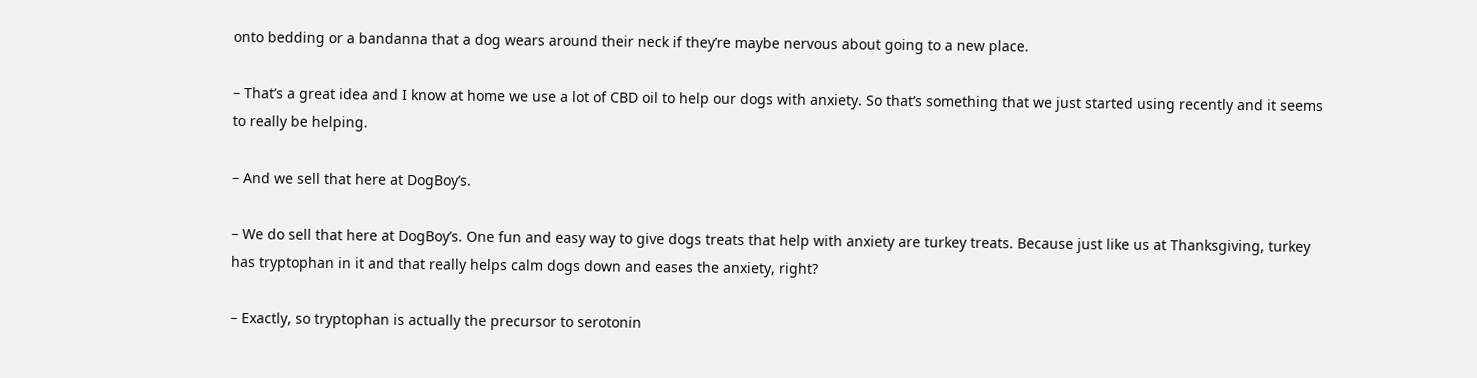onto bedding or a bandanna that a dog wears around their neck if they’re maybe nervous about going to a new place.

– That’s a great idea and I know at home we use a lot of CBD oil to help our dogs with anxiety. So that’s something that we just started using recently and it seems to really be helping.

– And we sell that here at DogBoy’s.

– We do sell that here at DogBoy’s. One fun and easy way to give dogs treats that help with anxiety are turkey treats. Because just like us at Thanksgiving, turkey has tryptophan in it and that really helps calm dogs down and eases the anxiety, right?

– Exactly, so tryptophan is actually the precursor to serotonin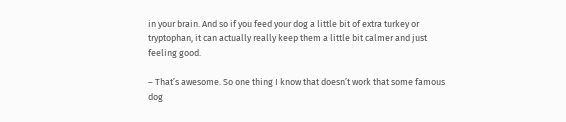in your brain. And so if you feed your dog a little bit of extra turkey or tryptophan, it can actually really keep them a little bit calmer and just feeling good.

– That’s awesome. So one thing I know that doesn’t work that some famous dog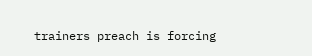trainers preach is forcing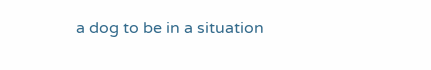a dog to be in a situation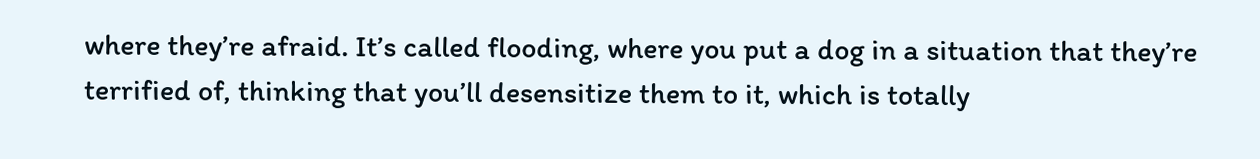where they’re afraid. It’s called flooding, where you put a dog in a situation that they’re terrified of, thinking that you’ll desensitize them to it, which is totally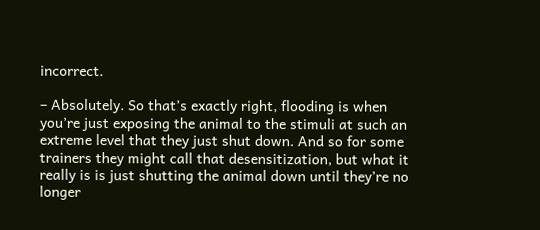incorrect.

– Absolutely. So that’s exactly right, flooding is when you’re just exposing the animal to the stimuli at such an extreme level that they just shut down. And so for some trainers they might call that desensitization, but what it really is is just shutting the animal down until they’re no longer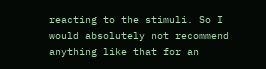reacting to the stimuli. So I would absolutely not recommend anything like that for an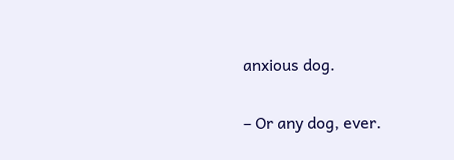anxious dog.

– Or any dog, ever.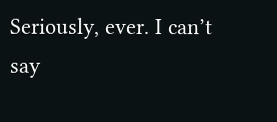Seriously, ever. I can’t say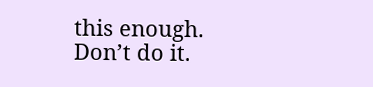this enough. Don’t do it.